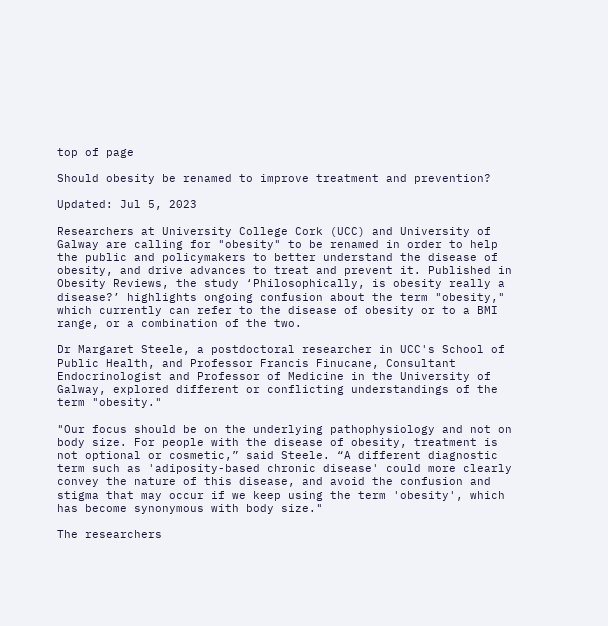top of page

Should obesity be renamed to improve treatment and prevention?

Updated: Jul 5, 2023

Researchers at University College Cork (UCC) and University of Galway are calling for "obesity" to be renamed in order to help the public and policymakers to better understand the disease of obesity, and drive advances to treat and prevent it. Published in Obesity Reviews, the study ‘Philosophically, is obesity really a disease?’ highlights ongoing confusion about the term "obesity," which currently can refer to the disease of obesity or to a BMI range, or a combination of the two.

Dr Margaret Steele, a postdoctoral researcher in UCC's School of Public Health, and Professor Francis Finucane, Consultant Endocrinologist and Professor of Medicine in the University of Galway, explored different or conflicting understandings of the term "obesity."

"Our focus should be on the underlying pathophysiology and not on body size. For people with the disease of obesity, treatment is not optional or cosmetic,” said Steele. “A different diagnostic term such as 'adiposity-based chronic disease' could more clearly convey the nature of this disease, and avoid the confusion and stigma that may occur if we keep using the term 'obesity', which has become synonymous with body size."

The researchers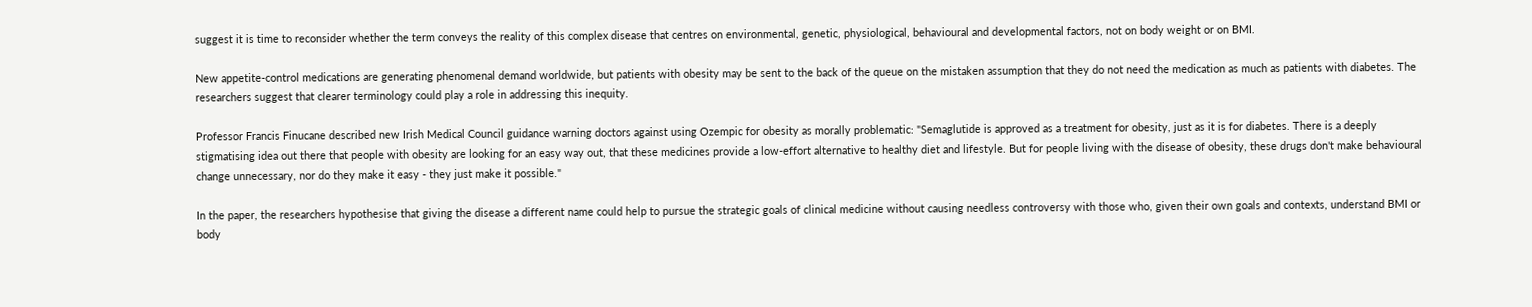suggest it is time to reconsider whether the term conveys the reality of this complex disease that centres on environmental, genetic, physiological, behavioural and developmental factors, not on body weight or on BMI.

New appetite-control medications are generating phenomenal demand worldwide, but patients with obesity may be sent to the back of the queue on the mistaken assumption that they do not need the medication as much as patients with diabetes. The researchers suggest that clearer terminology could play a role in addressing this inequity.

Professor Francis Finucane described new Irish Medical Council guidance warning doctors against using Ozempic for obesity as morally problematic: "Semaglutide is approved as a treatment for obesity, just as it is for diabetes. There is a deeply stigmatising idea out there that people with obesity are looking for an easy way out, that these medicines provide a low-effort alternative to healthy diet and lifestyle. But for people living with the disease of obesity, these drugs don't make behavioural change unnecessary, nor do they make it easy - they just make it possible."

In the paper, the researchers hypothesise that giving the disease a different name could help to pursue the strategic goals of clinical medicine without causing needless controversy with those who, given their own goals and contexts, understand BMI or body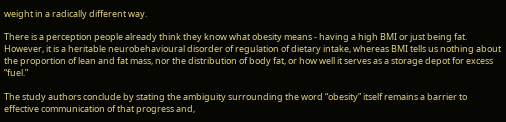weight in a radically different way.

There is a perception people already think they know what obesity means - having a high BMI or just being fat. However, it is a heritable neurobehavioural disorder of regulation of dietary intake, whereas BMI tells us nothing about the proportion of lean and fat mass, nor the distribution of body fat, or how well it serves as a storage depot for excess “fuel.”

The study authors conclude by stating the ambiguity surrounding the word “obesity” itself remains a barrier to effective communication of that progress and,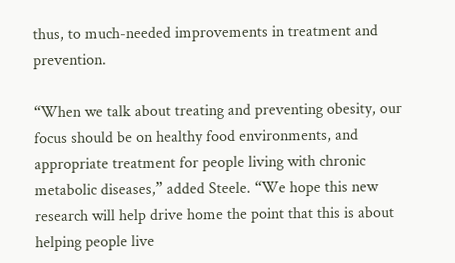thus, to much-needed improvements in treatment and prevention.

“When we talk about treating and preventing obesity, our focus should be on healthy food environments, and appropriate treatment for people living with chronic metabolic diseases,” added Steele. “We hope this new research will help drive home the point that this is about helping people live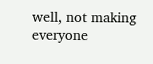well, not making everyone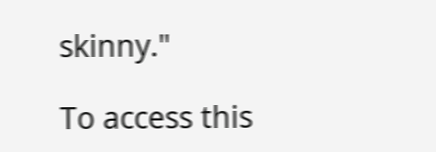skinny."

To access this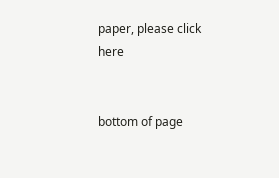paper, please click here


bottom of page